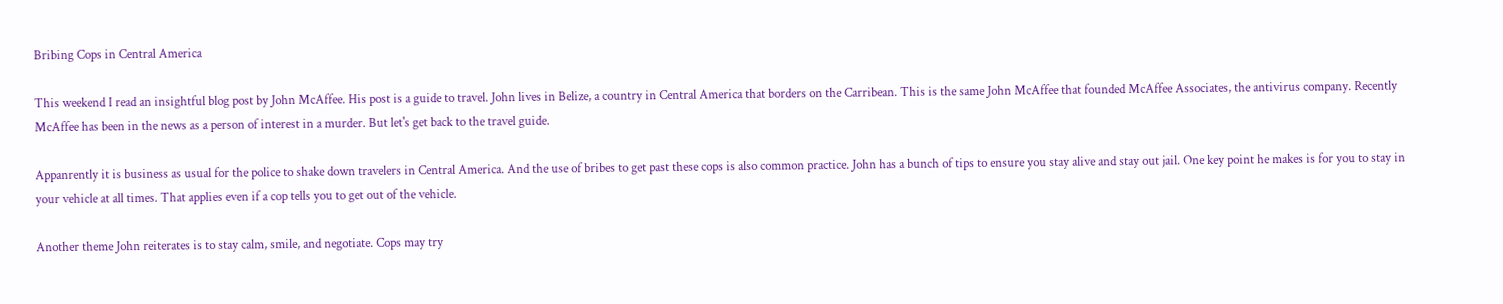Bribing Cops in Central America

This weekend I read an insightful blog post by John McAffee. His post is a guide to travel. John lives in Belize, a country in Central America that borders on the Carribean. This is the same John McAffee that founded McAffee Associates, the antivirus company. Recently McAffee has been in the news as a person of interest in a murder. But let's get back to the travel guide.

Appanrently it is business as usual for the police to shake down travelers in Central America. And the use of bribes to get past these cops is also common practice. John has a bunch of tips to ensure you stay alive and stay out jail. One key point he makes is for you to stay in your vehicle at all times. That applies even if a cop tells you to get out of the vehicle.

Another theme John reiterates is to stay calm, smile, and negotiate. Cops may try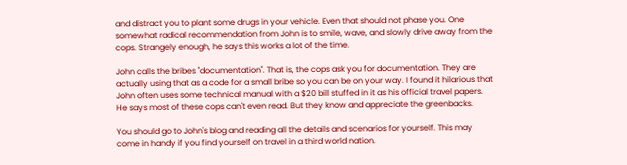and distract you to plant some drugs in your vehicle. Even that should not phase you. One somewhat radical recommendation from John is to smile, wave, and slowly drive away from the cops. Strangely enough, he says this works a lot of the time.

John calls the bribes "documentation". That is, the cops ask you for documentation. They are actually using that as a code for a small bribe so you can be on your way. I found it hilarious that John often uses some technical manual with a $20 bill stuffed in it as his official travel papers. He says most of these cops can't even read. But they know and appreciate the greenbacks.

You should go to John's blog and reading all the details and scenarios for yourself. This may come in handy if you find yourself on travel in a third world nation.